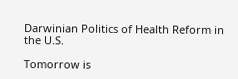Darwinian Politics of Health Reform in the U.S.

Tomorrow is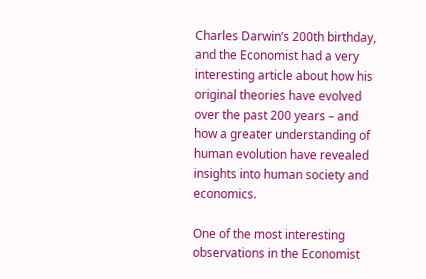Charles Darwin’s 200th birthday, and the Economist had a very interesting article about how his original theories have evolved over the past 200 years – and how a greater understanding of human evolution have revealed insights into human society and economics.

One of the most interesting observations in the Economist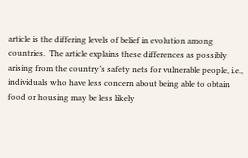article is the differing levels of belief in evolution among countries.  The article explains these differences as possibly arising from the country’s safety nets for vulnerable people, i.e., individuals who have less concern about being able to obtain food or housing may be less likely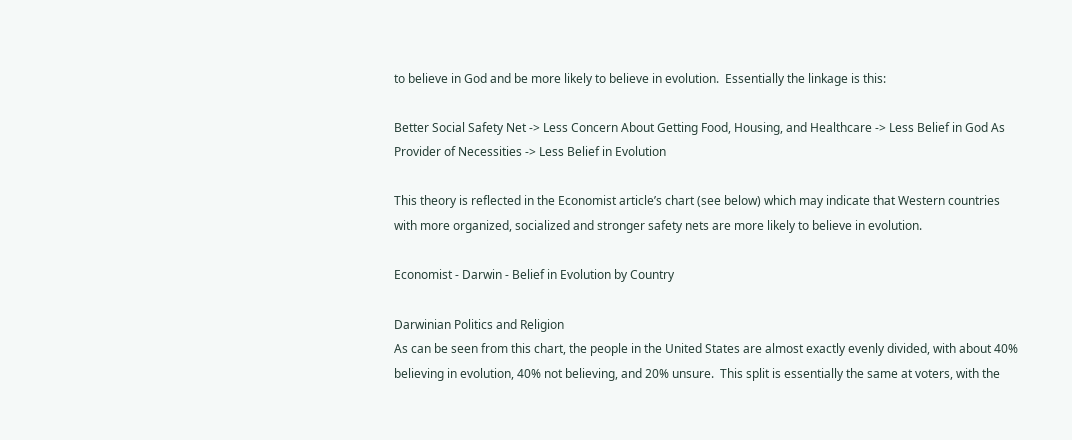to believe in God and be more likely to believe in evolution.  Essentially the linkage is this:

Better Social Safety Net -> Less Concern About Getting Food, Housing, and Healthcare -> Less Belief in God As Provider of Necessities -> Less Belief in Evolution

This theory is reflected in the Economist article’s chart (see below) which may indicate that Western countries with more organized, socialized and stronger safety nets are more likely to believe in evolution.

Economist - Darwin - Belief in Evolution by Country

Darwinian Politics and Religion
As can be seen from this chart, the people in the United States are almost exactly evenly divided, with about 40% believing in evolution, 40% not believing, and 20% unsure.  This split is essentially the same at voters, with the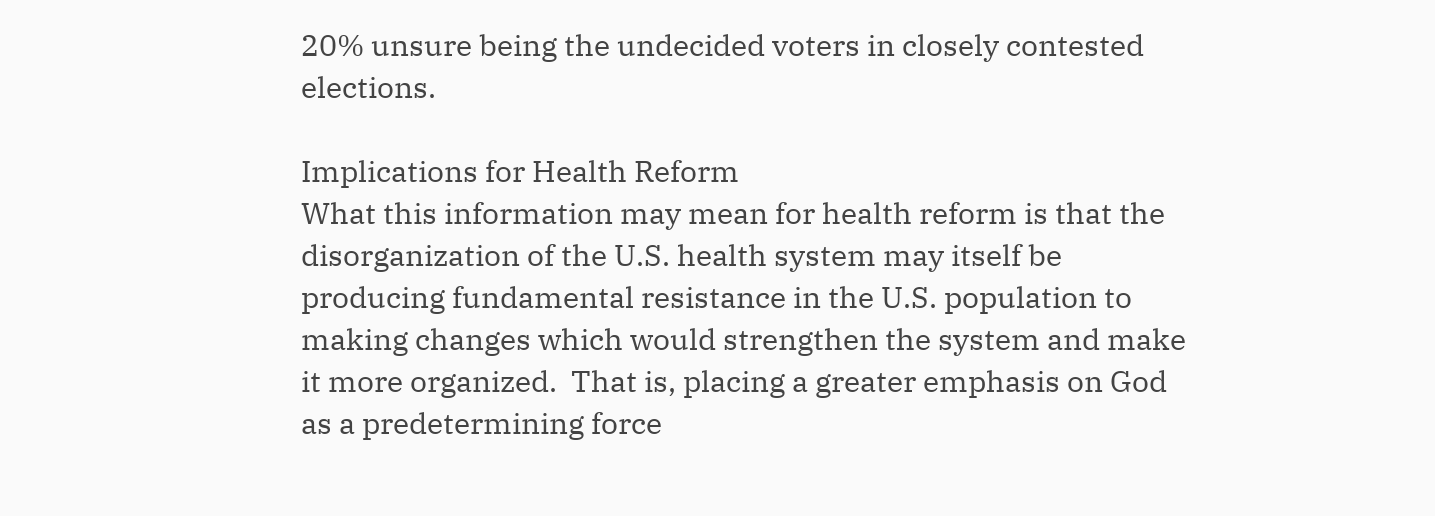20% unsure being the undecided voters in closely contested elections.

Implications for Health Reform
What this information may mean for health reform is that the disorganization of the U.S. health system may itself be producing fundamental resistance in the U.S. population to making changes which would strengthen the system and make it more organized.  That is, placing a greater emphasis on God as a predetermining force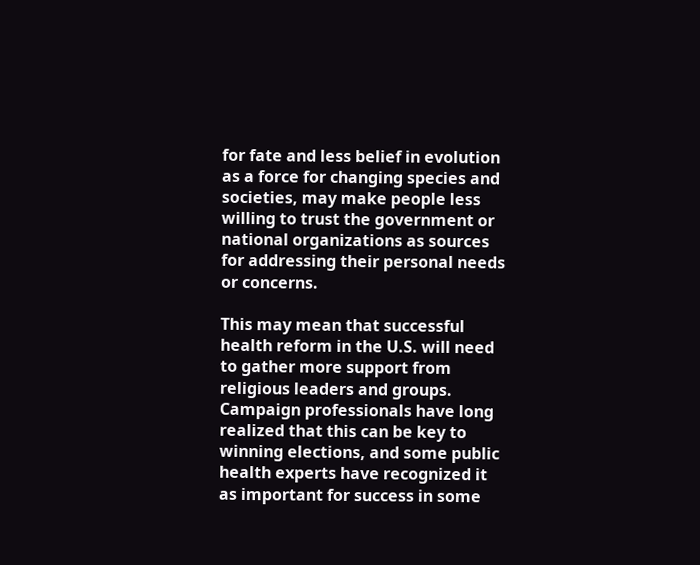for fate and less belief in evolution as a force for changing species and societies, may make people less willing to trust the government or national organizations as sources for addressing their personal needs or concerns.

This may mean that successful health reform in the U.S. will need to gather more support from religious leaders and groups.  Campaign professionals have long realized that this can be key to winning elections, and some public health experts have recognized it as important for success in some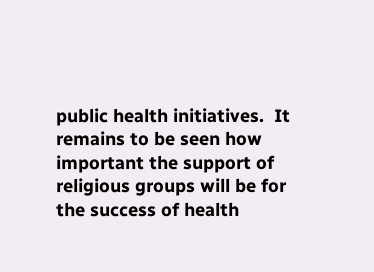public health initiatives.  It remains to be seen how important the support of religious groups will be for the success of health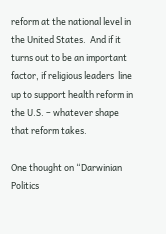reform at the national level in the United States.  And if it turns out to be an important factor, if religious leaders  line up to support health reform in the U.S. – whatever shape that reform takes.

One thought on “Darwinian Politics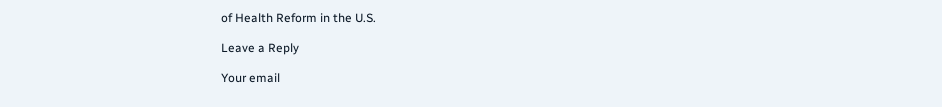of Health Reform in the U.S.

Leave a Reply

Your email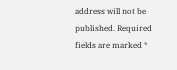address will not be published. Required fields are marked *